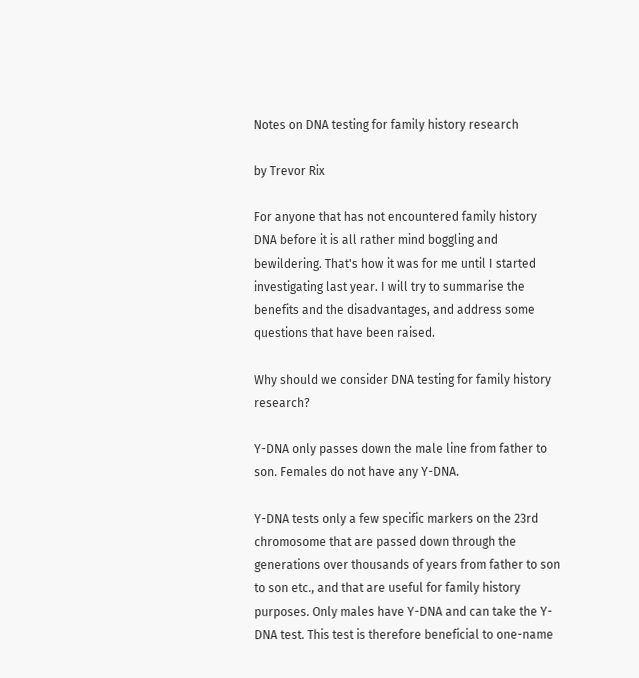Notes on DNA testing for family history research

by Trevor Rix

For anyone that has not encountered family history DNA before it is all rather mind boggling and bewildering. That's how it was for me until I started investigating last year. I will try to summarise the benefits and the disadvantages, and address some questions that have been raised.

Why should we consider DNA testing for family history research?

Y-DNA only passes down the male line from father to son. Females do not have any Y-DNA.

Y-DNA tests only a few specific markers on the 23rd chromosome that are passed down through the generations over thousands of years from father to son to son etc., and that are useful for family history purposes. Only males have Y-DNA and can take the Y-DNA test. This test is therefore beneficial to one-name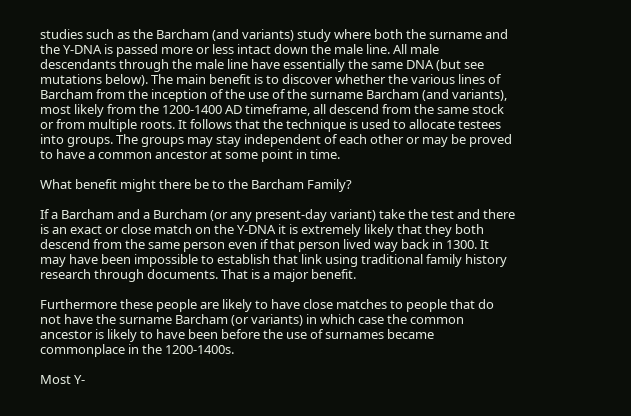studies such as the Barcham (and variants) study where both the surname and the Y-DNA is passed more or less intact down the male line. All male descendants through the male line have essentially the same DNA (but see mutations below). The main benefit is to discover whether the various lines of Barcham from the inception of the use of the surname Barcham (and variants), most likely from the 1200-1400 AD timeframe, all descend from the same stock or from multiple roots. It follows that the technique is used to allocate testees into groups. The groups may stay independent of each other or may be proved to have a common ancestor at some point in time.

What benefit might there be to the Barcham Family?

If a Barcham and a Burcham (or any present-day variant) take the test and there is an exact or close match on the Y-DNA it is extremely likely that they both descend from the same person even if that person lived way back in 1300. It may have been impossible to establish that link using traditional family history research through documents. That is a major benefit.

Furthermore these people are likely to have close matches to people that do not have the surname Barcham (or variants) in which case the common ancestor is likely to have been before the use of surnames became commonplace in the 1200-1400s.

Most Y-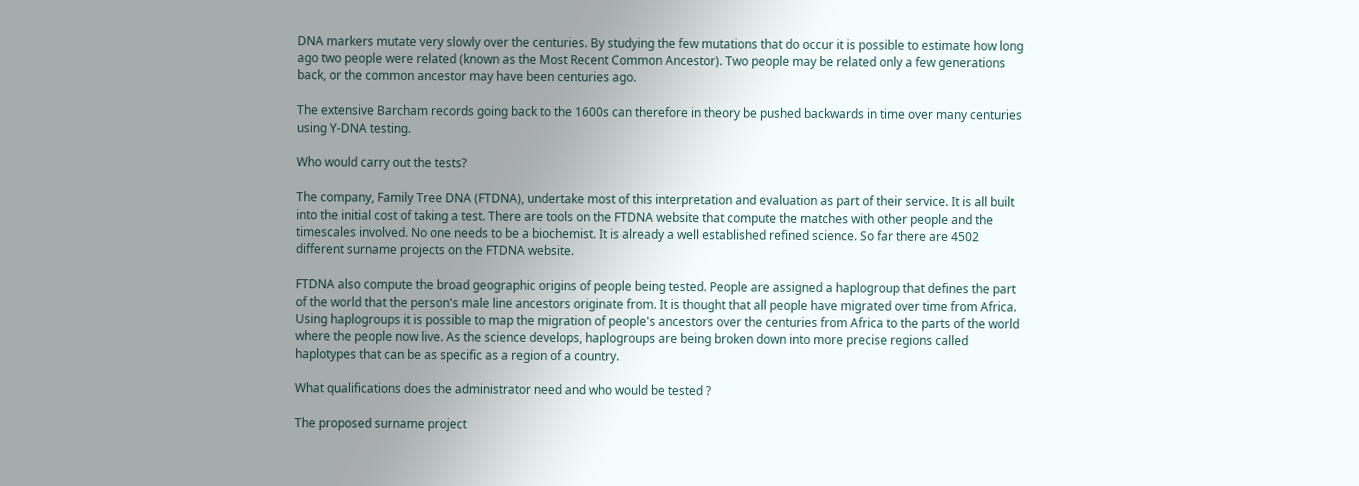DNA markers mutate very slowly over the centuries. By studying the few mutations that do occur it is possible to estimate how long ago two people were related (known as the Most Recent Common Ancestor). Two people may be related only a few generations back, or the common ancestor may have been centuries ago.

The extensive Barcham records going back to the 1600s can therefore in theory be pushed backwards in time over many centuries using Y-DNA testing.

Who would carry out the tests?

The company, Family Tree DNA (FTDNA), undertake most of this interpretation and evaluation as part of their service. It is all built into the initial cost of taking a test. There are tools on the FTDNA website that compute the matches with other people and the timescales involved. No one needs to be a biochemist. It is already a well established refined science. So far there are 4502 different surname projects on the FTDNA website.

FTDNA also compute the broad geographic origins of people being tested. People are assigned a haplogroup that defines the part of the world that the person's male line ancestors originate from. It is thought that all people have migrated over time from Africa. Using haplogroups it is possible to map the migration of people's ancestors over the centuries from Africa to the parts of the world where the people now live. As the science develops, haplogroups are being broken down into more precise regions called haplotypes that can be as specific as a region of a country.

What qualifications does the administrator need and who would be tested ?

The proposed surname project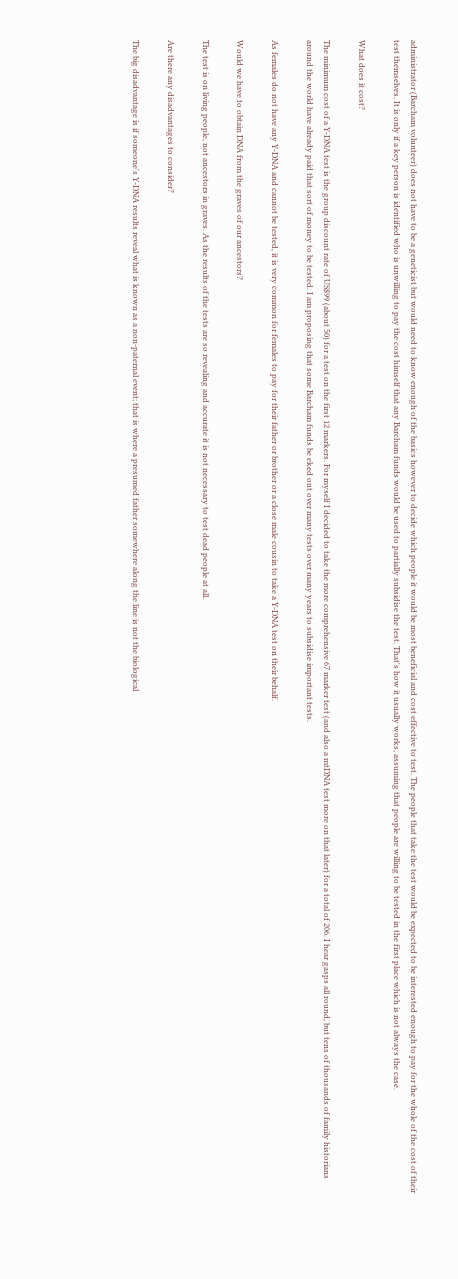administrator (Barcham volunteer) does not have to be a geneticist but would need to know enough of the basics however to decide which people it would be most beneficial and cost effective to test. The people that take the test would be expected to be interested enough to pay for the whole of the cost of their test themselves. It is only if a key person is identified who is unwilling to pay the cost himself that any Barcham funds would be used to partially subsidise the test. That's how it usually works, assuming that people are willing to be tested in the first place which is not always the case.

What does it cost?

The minimum cost of a Y-DNA test is the group discount rate of US$99 (about 50) for a test on the first 12 markers. For myself I decided to take the more comprehensive 67 marker test (and also a mtDNA test more on that later) for a total of 206. I hear gasps all round, but tens of thousands of family historians around the world have already paid that sort of money to be tested. I am proposing that some Barcham funds be eked out over many tests over many years to subsidise important tests.

As females do not have any Y-DNA and cannot be tested, it is very common for females to pay for their father or brother or a close male cousin to take a Y-DNA test on their behalf.

Would we have to obtain DNA from the graves of our ancestors?

The test is on living people, not ancestors in graves. As the results of the tests are so revealing and accurate it is not necessary to test dead people at all.

Are there any disadvantages to consider?

The big disadvantage is if someone's Y-DNA results reveal what is known as a non-paternal event; that is where a presumed father somewhere along the line is not the biological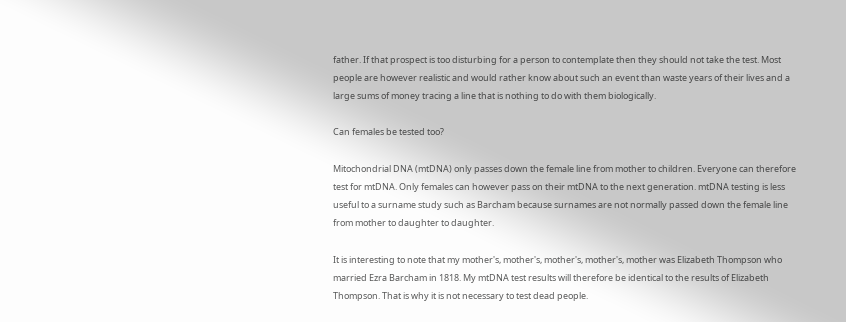father. If that prospect is too disturbing for a person to contemplate then they should not take the test. Most people are however realistic and would rather know about such an event than waste years of their lives and a large sums of money tracing a line that is nothing to do with them biologically.

Can females be tested too?

Mitochondrial DNA (mtDNA) only passes down the female line from mother to children. Everyone can therefore test for mtDNA. Only females can however pass on their mtDNA to the next generation. mtDNA testing is less useful to a surname study such as Barcham because surnames are not normally passed down the female line from mother to daughter to daughter.

It is interesting to note that my mother's, mother's, mother's, mother's, mother was Elizabeth Thompson who married Ezra Barcham in 1818. My mtDNA test results will therefore be identical to the results of Elizabeth Thompson. That is why it is not necessary to test dead people.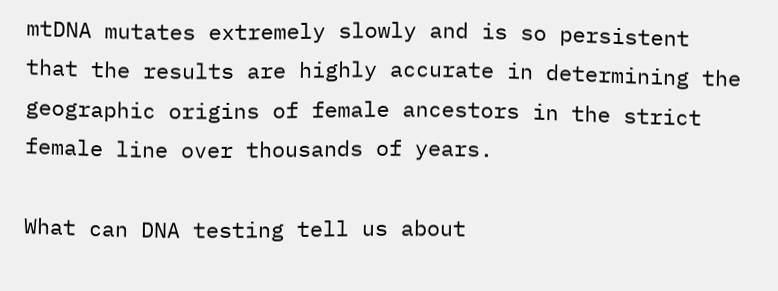mtDNA mutates extremely slowly and is so persistent that the results are highly accurate in determining the geographic origins of female ancestors in the strict female line over thousands of years.

What can DNA testing tell us about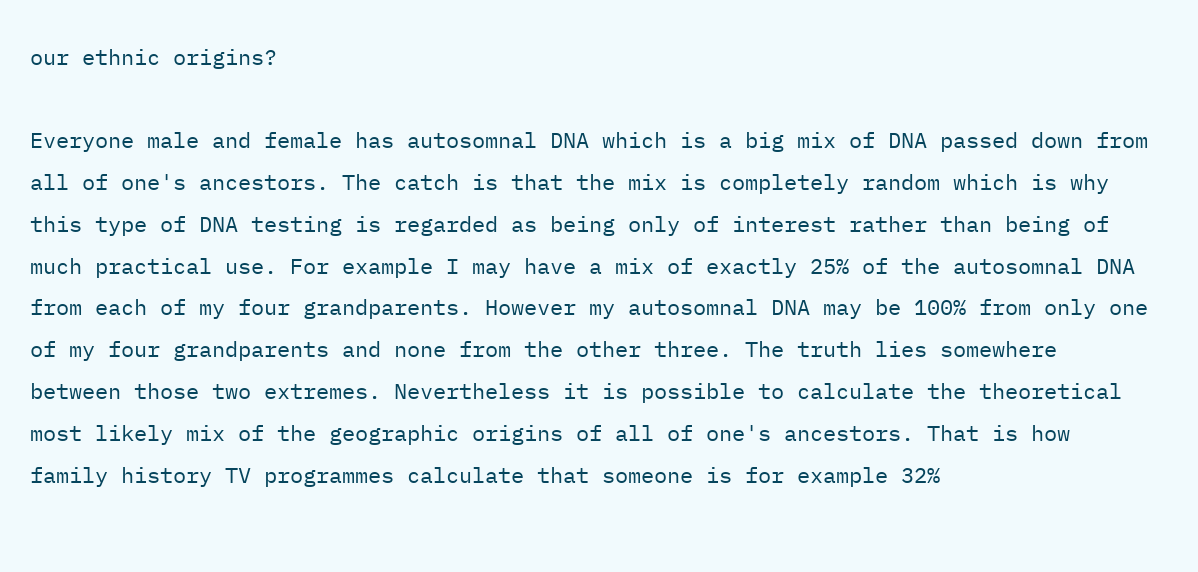our ethnic origins?

Everyone male and female has autosomnal DNA which is a big mix of DNA passed down from all of one's ancestors. The catch is that the mix is completely random which is why this type of DNA testing is regarded as being only of interest rather than being of much practical use. For example I may have a mix of exactly 25% of the autosomnal DNA from each of my four grandparents. However my autosomnal DNA may be 100% from only one of my four grandparents and none from the other three. The truth lies somewhere between those two extremes. Nevertheless it is possible to calculate the theoretical most likely mix of the geographic origins of all of one's ancestors. That is how family history TV programmes calculate that someone is for example 32%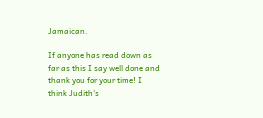Jamaican.

If anyone has read down as far as this I say well done and thank you for your time! I think Judith's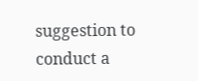suggestion to conduct a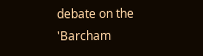debate on the 'Barcham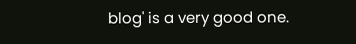blog' is a very good one.